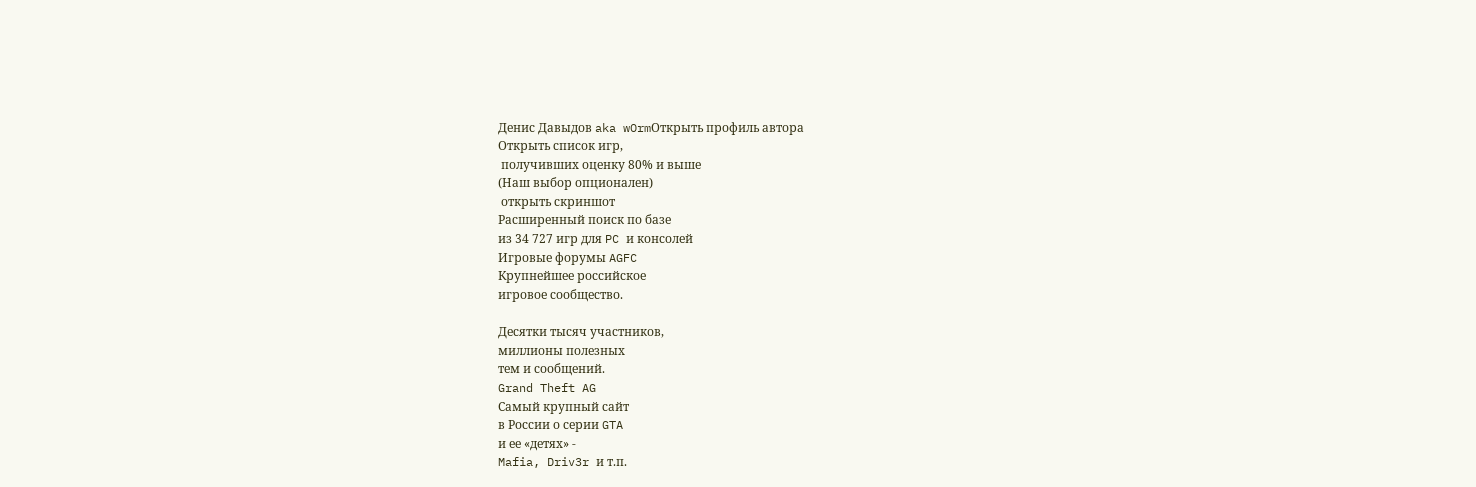Денис Давыдов aka wOrmОткрыть профиль автора
Открыть список игр,
 получивших оценку 80% и выше
(Наш выбор опционален)
 открыть скриншот
Расширенный поиск по базе
из 34 727 игр для PC и консолей
Игровые форумы AGFC
Крупнейшее российское
игровое сообщество.

Десятки тысяч участников,
миллионы полезных
тем и сообщений.
Grand Theft AG
Самый крупный сайт
в России о серии GTA
и ее «детях» -
Mafia, Driv3r и т.п.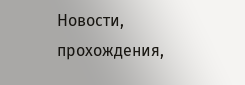Новости, прохождения,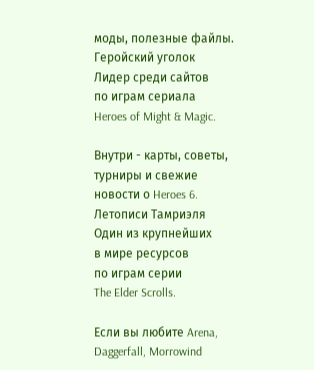моды, полезные файлы.
Геройский уголок
Лидер среди сайтов
по играм сериала
Heroes of Might & Magic.

Внутри - карты, советы,
турниры и свежие
новости о Heroes 6.
Летописи Тамриэля
Один из крупнейших
в мире ресурсов
по играм серии
The Elder Scrolls.

Если вы любите Arena,
Daggerfall, Morrowind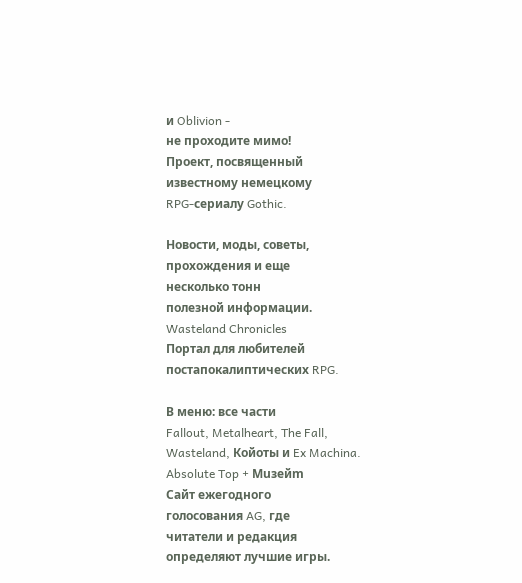и Oblivion -
не проходите мимо!
Проект, посвященный
известному немецкому
RPG-сериалу Gothic.

Новости, моды, советы,
прохождения и еще
несколько тонн
полезной информации.
Wasteland Chronicles
Портал для любителей
постапокалиптических RPG.

В меню: все части
Fallout, Metalheart, The Fall,
Wasteland, Койоты и Ex Machina.
Absolute Top + Мuзейm
Сайт ежегодного
голосования AG, где
читатели и редакция
определяют лучшие игры.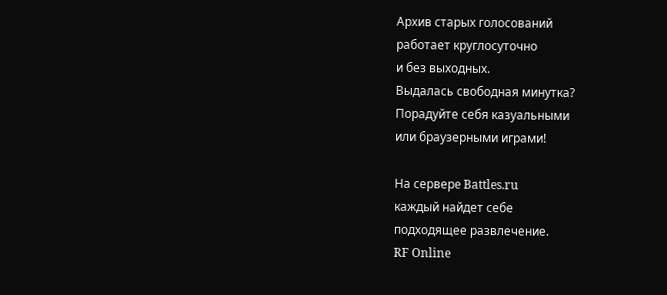Архив старых голосований
работает круглосуточно
и без выходных.
Выдалась свободная минутка?
Порадуйте себя казуальными
или браузерными играми!

На серверe Battles.ru
каждый найдет себе
подходящее развлечение.
RF Online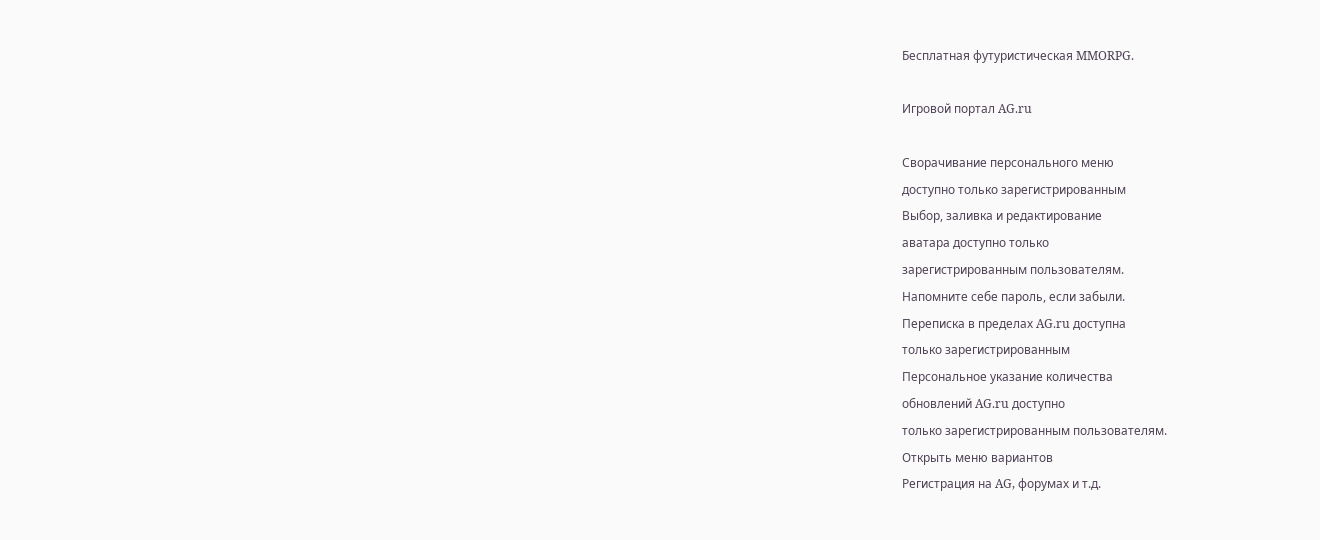Бесплатная футуристическая MMORPG.

Игровой портал AG.ru

Сворачивание персонального меню
доступно только зарегистрированным
Выбор, заливка и редактирование
аватара доступно только
зарегистрированным пользователям.
Напомните себе пароль, если забыли.
Переписка в пределах AG.ru доступна
только зарегистрированным
Персональное указание количества
обновлений AG.ru доступно
только зарегистрированным пользователям.
Открыть меню вариантов
Регистрация на AG, форумах и т.д.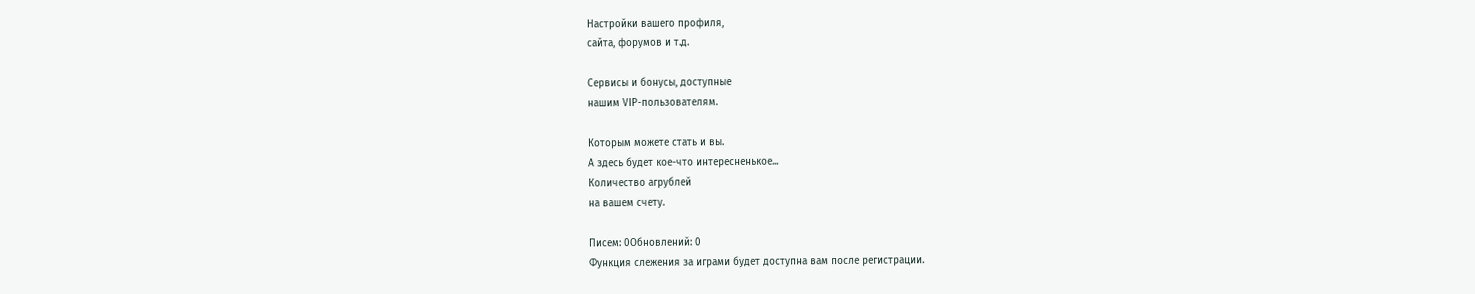Настройки вашего профиля,
сайта, форумов и т.д.

Сервисы и бонусы, доступные
нашим VIP-пользователям.

Которым можете стать и вы.
А здесь будет кое-что интересненькое...
Количество агрублей
на вашем счету.

Писем: 0Обновлений: 0
Функция слежения за играми будет доступна вам после регистрации.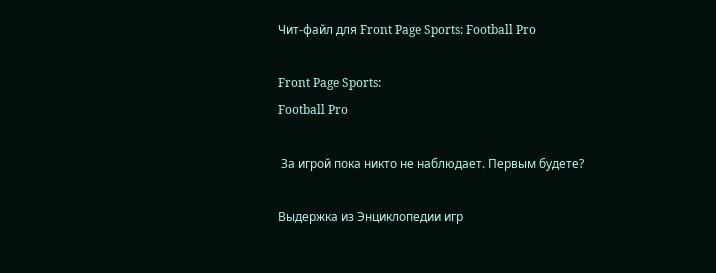Чит-файл для Front Page Sports: Football Pro

Front Page Sports:
Football Pro

 За игрой пока никто не наблюдает. Первым будете?

Выдержка из Энциклопедии игр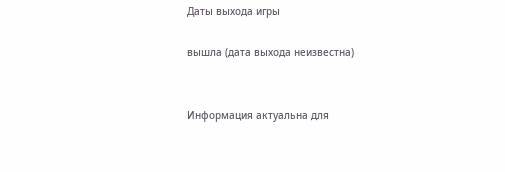Даты выхода игры

вышла (дата выхода неизвестна)


Информация актуальна для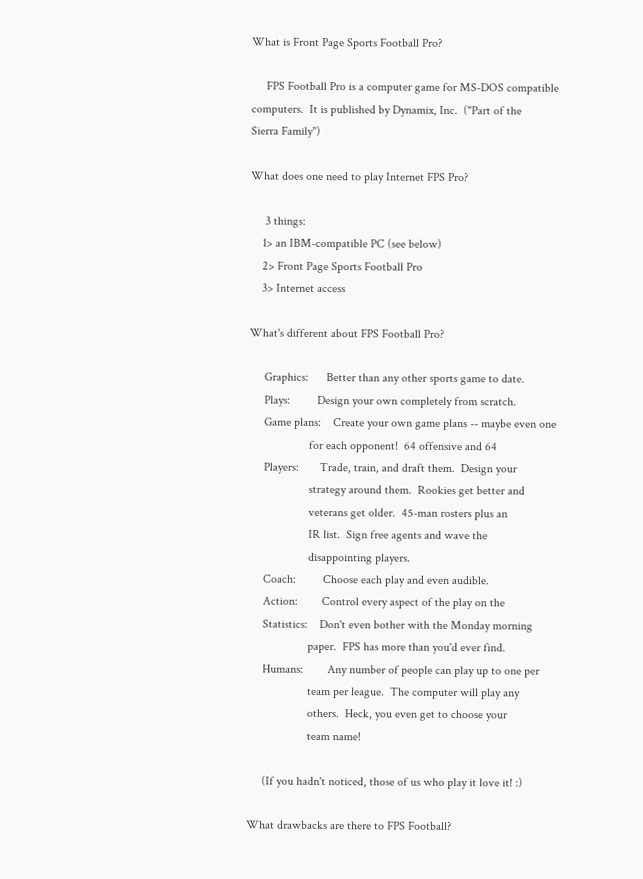What is Front Page Sports Football Pro?

     FPS Football Pro is a computer game for MS-DOS compatible
computers.  It is published by Dynamix, Inc.  ("Part of the
Sierra Family")

What does one need to play Internet FPS Pro?

     3 things:
    1> an IBM-compatible PC (see below)
    2> Front Page Sports Football Pro
    3> Internet access

What's different about FPS Football Pro?

     Graphics:      Better than any other sports game to date.
     Plays:         Design your own completely from scratch.
     Game plans:    Create your own game plans -- maybe even one
                    for each opponent!  64 offensive and 64
     Players:       Trade, train, and draft them.  Design your
                    strategy around them.  Rookies get better and
                    veterans get older.  45-man rosters plus an
                    IR list.  Sign free agents and wave the
                    disappointing players.
     Coach:         Choose each play and even audible.
     Action:        Control every aspect of the play on the
     Statistics:    Don't even bother with the Monday morning
                    paper.  FPS has more than you'd ever find.
     Humans:        Any number of people can play up to one per
                    team per league.  The computer will play any
                    others.  Heck, you even get to choose your
                    team name!

     (If you hadn't noticed, those of us who play it love it! :)

What drawbacks are there to FPS Football?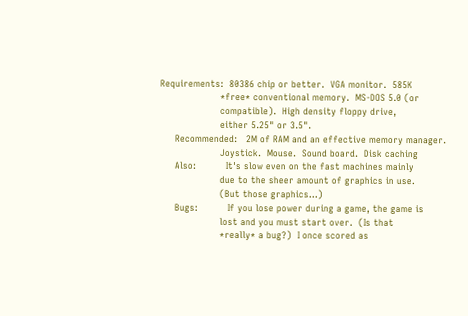Requirements:  80386 chip or better.  VGA monitor.  585K
                    *free* conventional memory.  MS-DOS 5.0 (or
                    compatible).  High density floppy drive,
                    either 5.25" or 3.5".
     Recommended:   2M of RAM and an effective memory manager.
                    Joystick.  Mouse.  Sound board.  Disk caching
     Also:          It's slow even on the fast machines mainly
                    due to the sheer amount of graphics in use.
                    (But those graphics...)
     Bugs:          If you lose power during a game, the game is
                    lost and you must start over.  (Is that
                    *really* a bug?)  I once scored as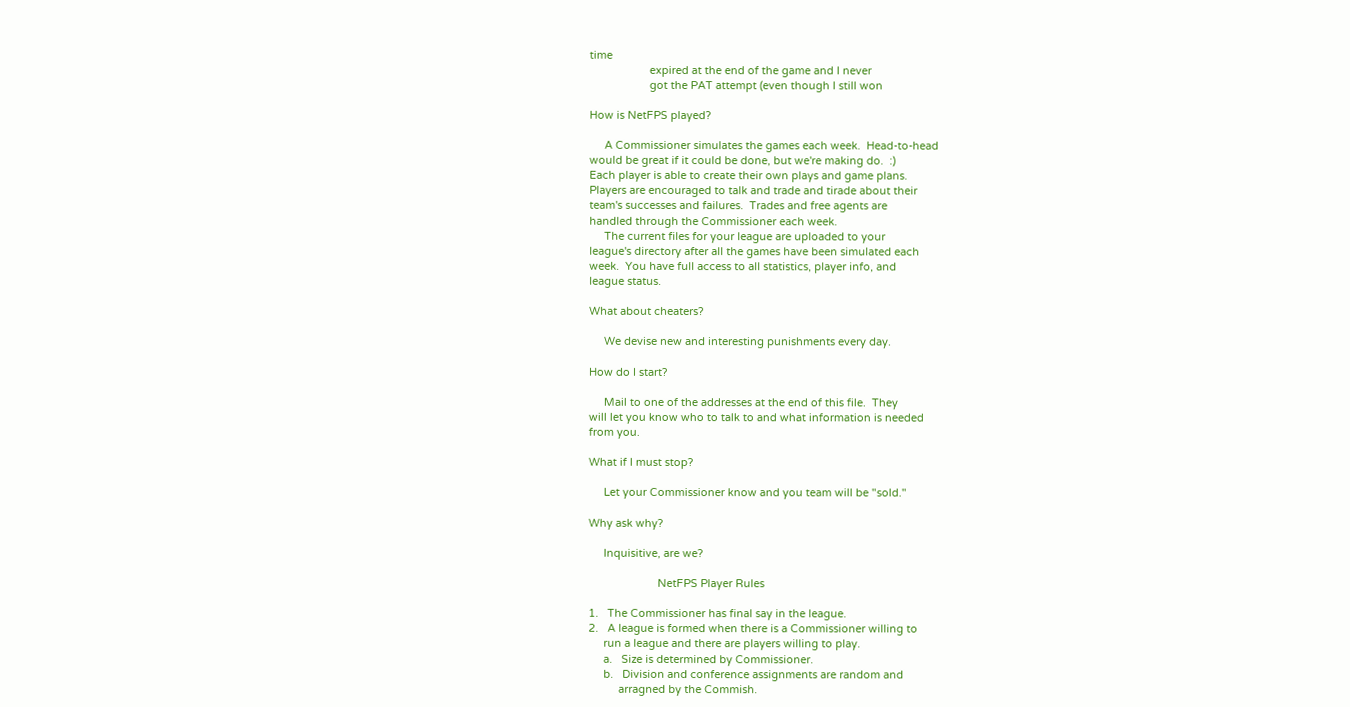time
                    expired at the end of the game and I never
                    got the PAT attempt (even though I still won

How is NetFPS played?

     A Commissioner simulates the games each week.  Head-to-head
would be great if it could be done, but we're making do.  :)
Each player is able to create their own plays and game plans.
Players are encouraged to talk and trade and tirade about their
team's successes and failures.  Trades and free agents are
handled through the Commissioner each week.
     The current files for your league are uploaded to your
league's directory after all the games have been simulated each
week.  You have full access to all statistics, player info, and
league status.

What about cheaters?

     We devise new and interesting punishments every day.

How do I start?

     Mail to one of the addresses at the end of this file.  They
will let you know who to talk to and what information is needed
from you.

What if I must stop?

     Let your Commissioner know and you team will be "sold."

Why ask why?

     Inquisitive, are we?

                       NetFPS Player Rules

1.   The Commissioner has final say in the league.
2.   A league is formed when there is a Commissioner willing to
     run a league and there are players willing to play.
     a.   Size is determined by Commissioner.
     b.   Division and conference assignments are random and
          arragned by the Commish.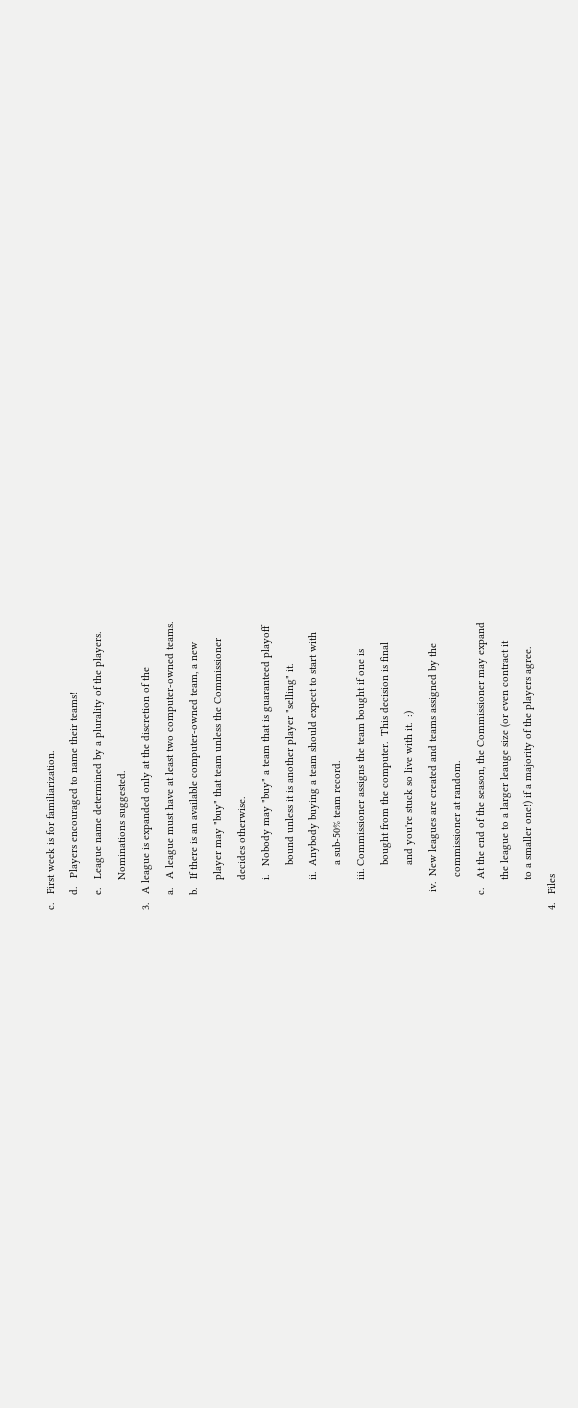c.   First week is for familiarization.
     d.   Players encouraged to name their teams!
     e.   League name determined by a plurality of the players.
          Nominations suggested.
3.   A league is expanded only at the discretion of the
     a.   A league must have at least two computer-owned teams.
     b.   If there is an available computer-owned team, a new
          player may "buy" that team unless the Commissioner
          decides otherwise.
          i.   Nobody may "buy" a team that is guaranteed playoff
               bound unless it is another player "selling" it.
          ii.  Anybody buying a team should expect to start with
               a sub-50% team record.
          iii. Commissioner assigns the team bought if one is
               bought from the computer.  This decision is final
               and you're stuck so live with it.  :)
      iv.  New leagues are created and teams assigned by the
           commissioner at random.
     c.   At the end of the season, the Commissioner may expand
          the league to a larger leauge size (or even contract it
          to a smaller one!) if a majority of the players agree.
4.   Files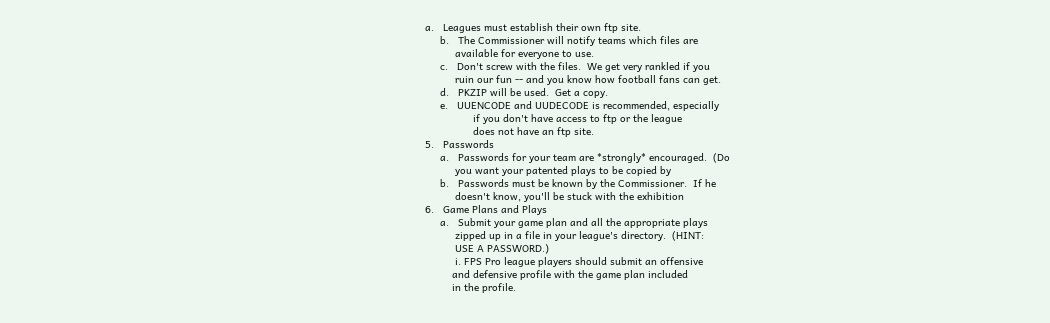a.   Leagues must establish their own ftp site.
     b.   The Commissioner will notify teams which files are
          available for everyone to use.
     c.   Don't screw with the files.  We get very rankled if you
          ruin our fun -- and you know how football fans can get.
     d.   PKZIP will be used.  Get a copy.
     e.   UUENCODE and UUDECODE is recommended, especially
                if you don't have access to ftp or the league
                does not have an ftp site.
5.   Passwords
     a.   Passwords for your team are *strongly* encouraged.  (Do
          you want your patented plays to be copied by
     b.   Passwords must be known by the Commissioner.  If he
          doesn't know, you'll be stuck with the exhibition
6.   Game Plans and Plays
     a.   Submit your game plan and all the appropriate plays
          zipped up in a file in your league's directory.  (HINT:
          USE A PASSWORD.)
          i. FPS Pro league players should submit an offensive
         and defensive profile with the game plan included
         in the profile.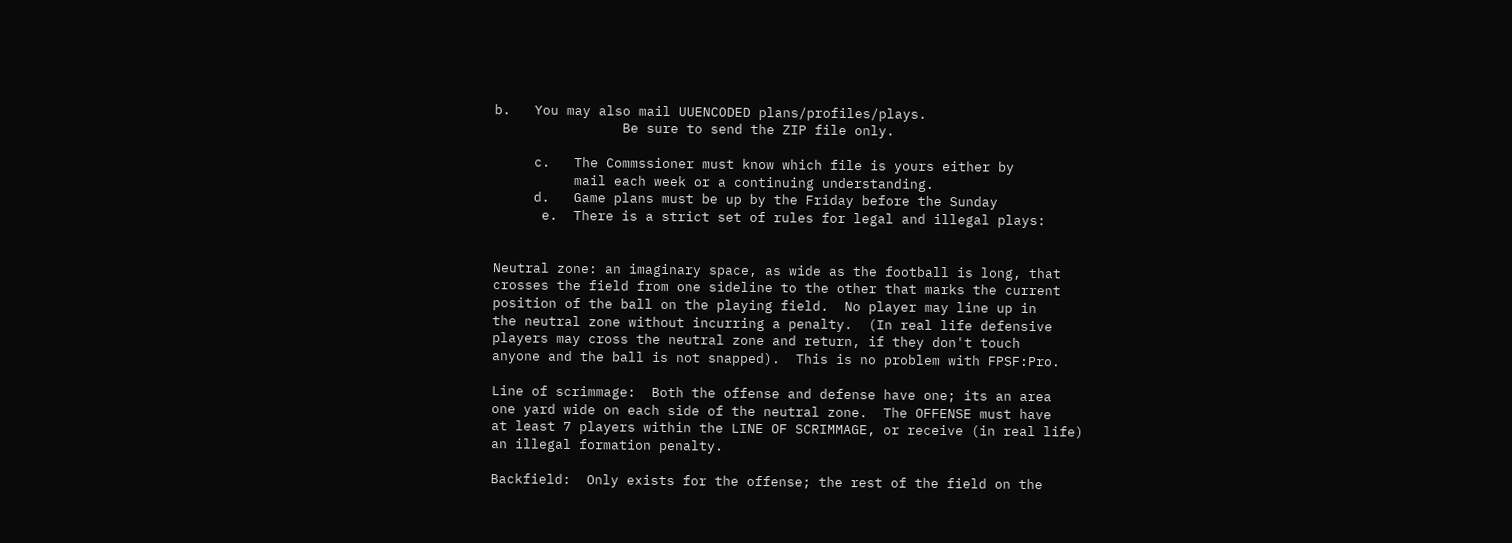b.   You may also mail UUENCODED plans/profiles/plays.
                Be sure to send the ZIP file only.

     c.   The Commssioner must know which file is yours either by
          mail each week or a continuing understanding.
     d.   Game plans must be up by the Friday before the Sunday
      e.  There is a strict set of rules for legal and illegal plays:


Neutral zone: an imaginary space, as wide as the football is long, that
crosses the field from one sideline to the other that marks the current
position of the ball on the playing field.  No player may line up in
the neutral zone without incurring a penalty.  (In real life defensive
players may cross the neutral zone and return, if they don't touch
anyone and the ball is not snapped).  This is no problem with FPSF:Pro.

Line of scrimmage:  Both the offense and defense have one; its an area
one yard wide on each side of the neutral zone.  The OFFENSE must have
at least 7 players within the LINE OF SCRIMMAGE, or receive (in real life)
an illegal formation penalty.

Backfield:  Only exists for the offense; the rest of the field on the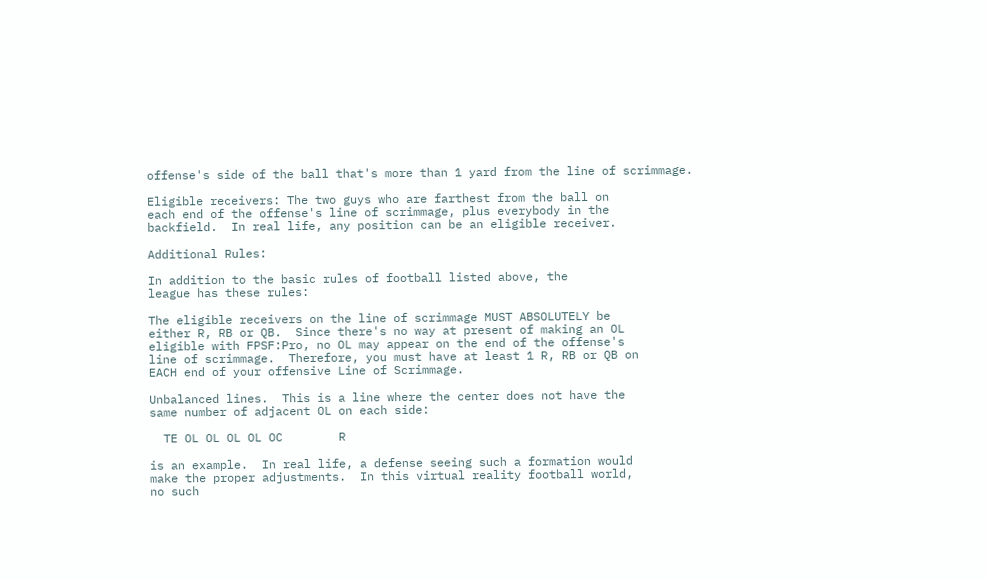offense's side of the ball that's more than 1 yard from the line of scrimmage.

Eligible receivers: The two guys who are farthest from the ball on
each end of the offense's line of scrimmage, plus everybody in the
backfield.  In real life, any position can be an eligible receiver.

Additional Rules:

In addition to the basic rules of football listed above, the
league has these rules:

The eligible receivers on the line of scrimmage MUST ABSOLUTELY be
either R, RB or QB.  Since there's no way at present of making an OL
eligible with FPSF:Pro, no OL may appear on the end of the offense's
line of scrimmage.  Therefore, you must have at least 1 R, RB or QB on
EACH end of your offensive Line of Scrimmage.

Unbalanced lines.  This is a line where the center does not have the
same number of adjacent OL on each side:

  TE OL OL OL OL OC        R

is an example.  In real life, a defense seeing such a formation would
make the proper adjustments.  In this virtual reality football world,
no such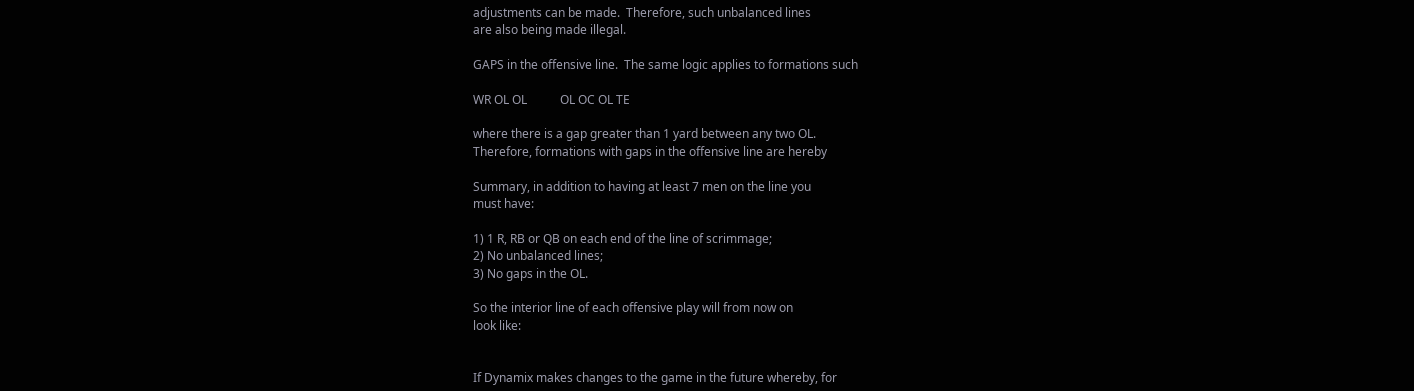adjustments can be made.  Therefore, such unbalanced lines
are also being made illegal.

GAPS in the offensive line.  The same logic applies to formations such

WR OL OL           OL OC OL TE

where there is a gap greater than 1 yard between any two OL.
Therefore, formations with gaps in the offensive line are hereby

Summary, in addition to having at least 7 men on the line you
must have:

1) 1 R, RB or QB on each end of the line of scrimmage;
2) No unbalanced lines;
3) No gaps in the OL.

So the interior line of each offensive play will from now on
look like:


If Dynamix makes changes to the game in the future whereby, for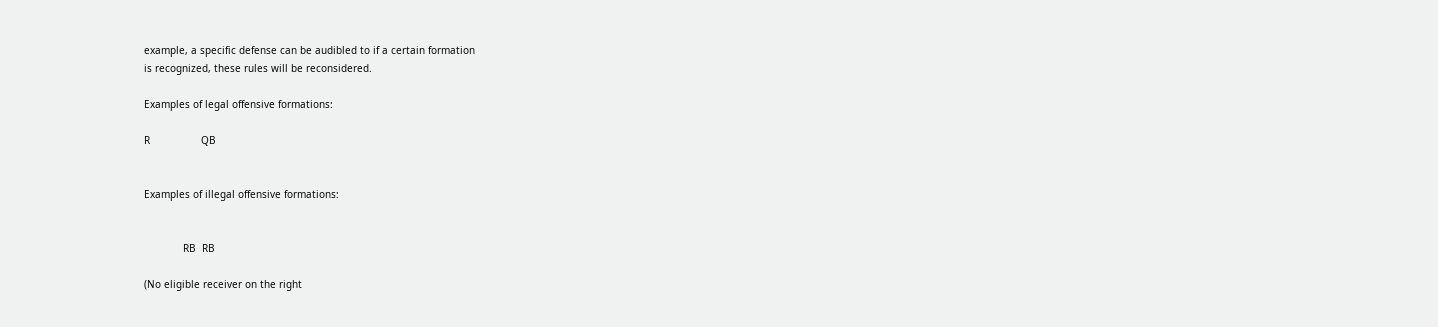example, a specific defense can be audibled to if a certain formation
is recognized, these rules will be reconsidered.

Examples of legal offensive formations:

R                 QB


Examples of illegal offensive formations:


             RB  RB

(No eligible receiver on the right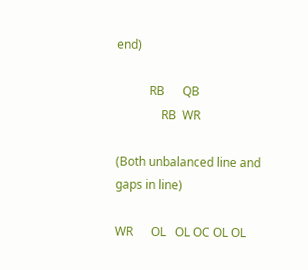end)

           RB      QB
               RB  WR

(Both unbalanced line and gaps in line)

WR      OL   OL OC OL OL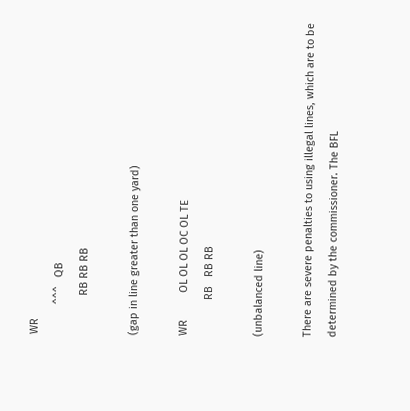WR
          ^^^   QB
             RB RB RB

(gap in line greater than one yard)

WR         OL OL OL OC OL TE
            RB   RB RB

(unbalanced line)

There are severe penalties to using illegal lines, which are to be
determined by the commissioner. The BFL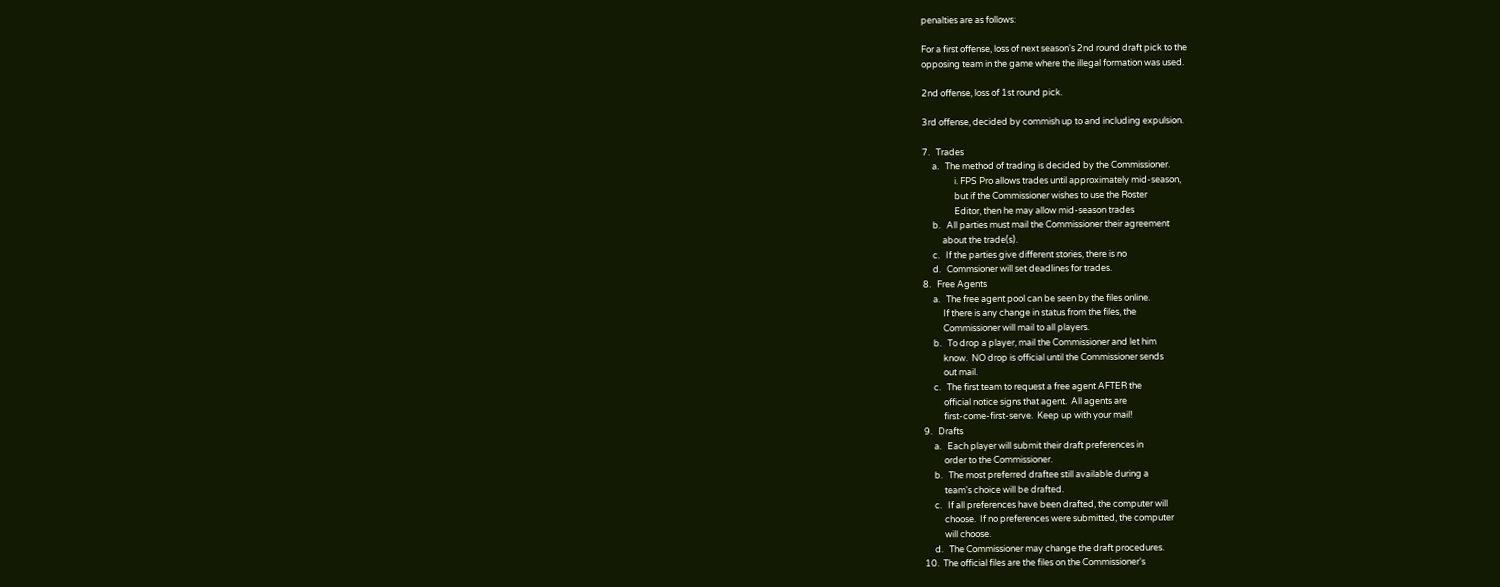penalties are as follows:

For a first offense, loss of next season's 2nd round draft pick to the
opposing team in the game where the illegal formation was used.

2nd offense, loss of 1st round pick.

3rd offense, decided by commish up to and including expulsion.

7.   Trades
     a.   The method of trading is decided by the Commissioner.
                i. FPS Pro allows trades until approximately mid-season,
                but if the Commissioner wishes to use the Roster
                Editor, then he may allow mid-season trades
     b.   All parties must mail the Commissioner their agreement
          about the trade(s).
     c.   If the parties give different stories, there is no
     d.   Commsioner will set deadlines for trades.
8.   Free Agents
     a.   The free agent pool can be seen by the files online.
          If there is any change in status from the files, the
          Commissioner will mail to all players.
     b.   To drop a player, mail the Commissioner and let him
          know.  NO drop is official until the Commissioner sends
          out mail.
     c.   The first team to request a free agent AFTER the
          official notice signs that agent.  All agents are
          first-come-first-serve.  Keep up with your mail!
9.   Drafts
     a.   Each player will submit their draft preferences in
          order to the Commissioner.
     b.   The most preferred draftee still available during a
          team's choice will be drafted.
     c.   If all preferences have been drafted, the computer will
          choose.  If no preferences were submitted, the computer
          will choose.
     d.   The Commissioner may change the draft procedures.
10.  The official files are the files on the Commissioner's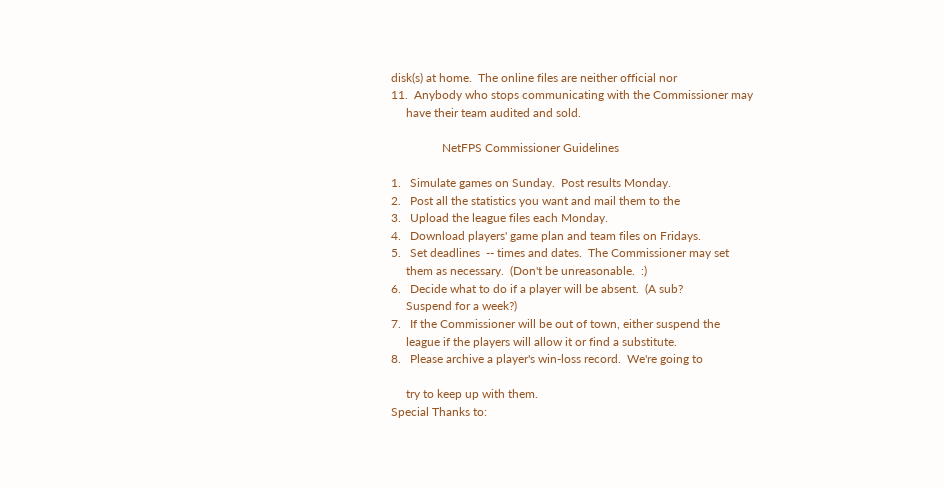disk(s) at home.  The online files are neither official nor
11.  Anybody who stops communicating with the Commissioner may
     have their team audited and sold.

                 NetFPS Commissioner Guidelines

1.   Simulate games on Sunday.  Post results Monday.
2.   Post all the statistics you want and mail them to the
3.   Upload the league files each Monday.
4.   Download players' game plan and team files on Fridays.
5.   Set deadlines  -- times and dates.  The Commissioner may set
     them as necessary.  (Don't be unreasonable.  :)
6.   Decide what to do if a player will be absent.  (A sub?
     Suspend for a week?)
7.   If the Commissioner will be out of town, either suspend the
     league if the players will allow it or find a substitute.
8.   Please archive a player's win-loss record.  We're going to

     try to keep up with them.
Special Thanks to: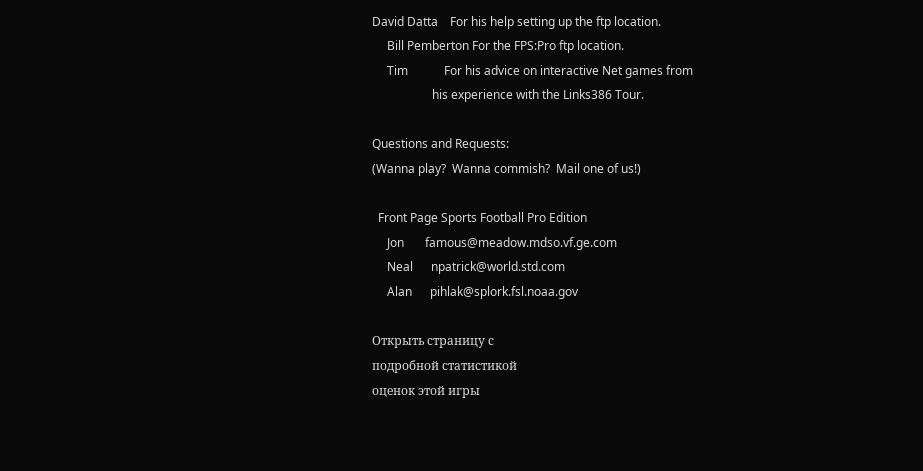David Datta    For his help setting up the ftp location.
     Bill Pemberton For the FPS:Pro ftp location.
     Tim            For his advice on interactive Net games from
                    his experience with the Links386 Tour.

Questions and Requests:
(Wanna play?  Wanna commish?  Mail one of us!)

  Front Page Sports Football Pro Edition
     Jon       famous@meadow.mdso.vf.ge.com
     Neal      npatrick@world.std.com
     Alan      pihlak@splork.fsl.noaa.gov

Открыть страницу с
подробной статистикой
оценок этой игры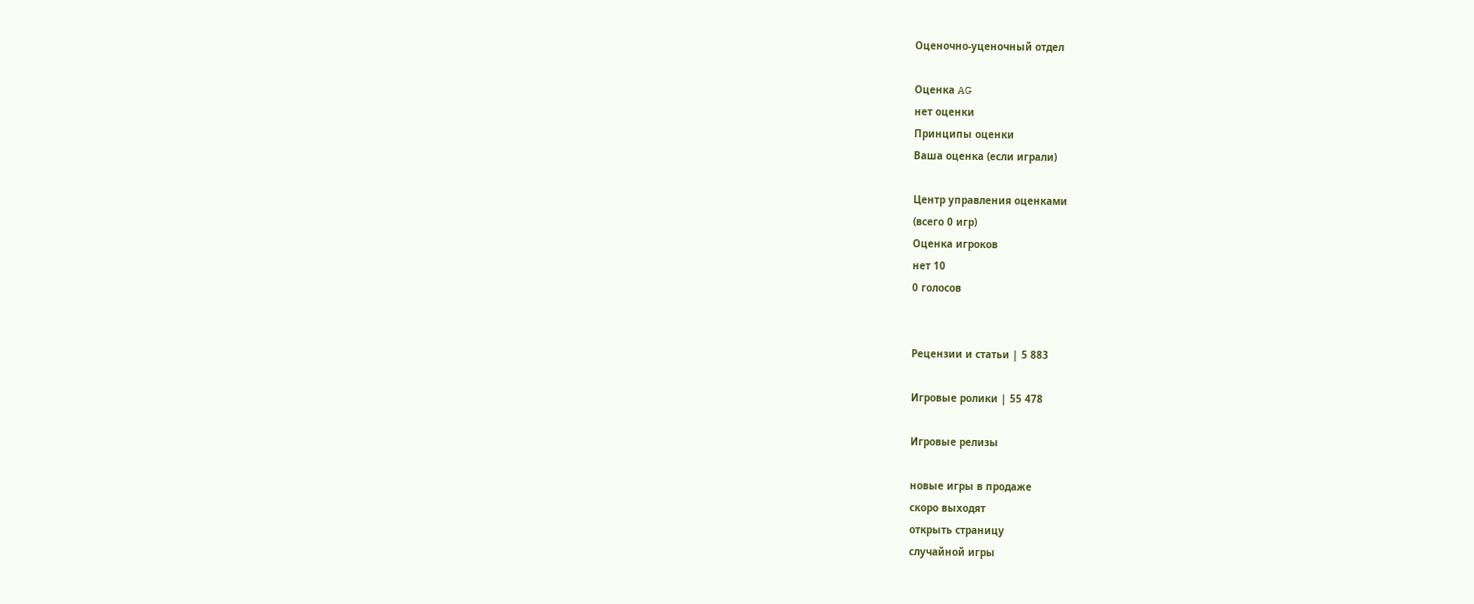Оценочно-уценочный отдел

Оценка AG
нет оценки
Принципы оценки
Ваша оценка (если играли)

Центр управления оценками
(всего 0 игр)
Оценка игроков
нет 10
0 голосов


Рецензии и статьи | 5 883

Игровые ролики | 55 478

Игровые релизы

новые игры в продаже
скоро выходят
открыть страницу
случайной игры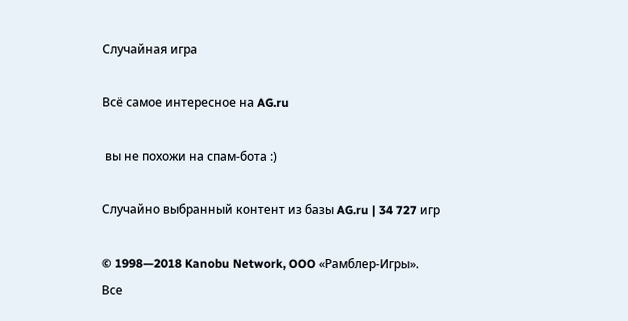Случайная игра

Всё самое интересное на AG.ru

 вы не похожи на спам-бота :)

Случайно выбранный контент из базы AG.ru | 34 727 игр

© 1998—2018 Kanobu Network, OOO «Рамблер-Игры».
Все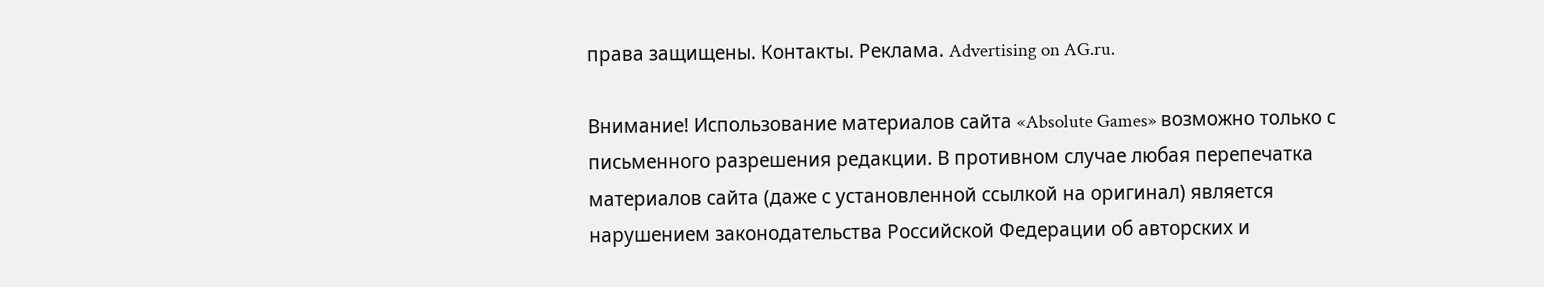права защищены. Контакты. Реклама. Advertising on AG.ru.

Внимание! Использование материалов сайта «Absolute Games» возможно только с письменного разрешения редакции. В противном случае любая перепечатка материалов сайта (даже с установленной ссылкой на оригинал) является нарушением законодательства Российской Федерации об авторских и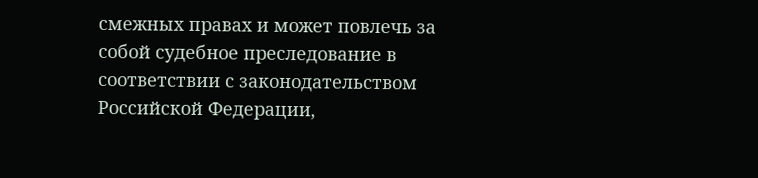смежных правах и может повлечь за собой судебное преследование в соответствии с законодательством Российской Федерации,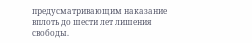предусматривающим наказание вплоть до шести лет лишения свободы.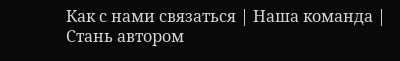Как с нами связаться | Наша команда | Стань автором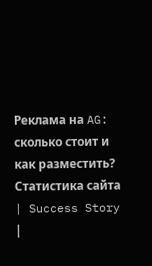Реклама на AG: сколько стоит и как разместить?
Статистика сайта | Success Story |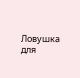Ловушка для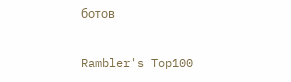ботов

Rambler's Top100